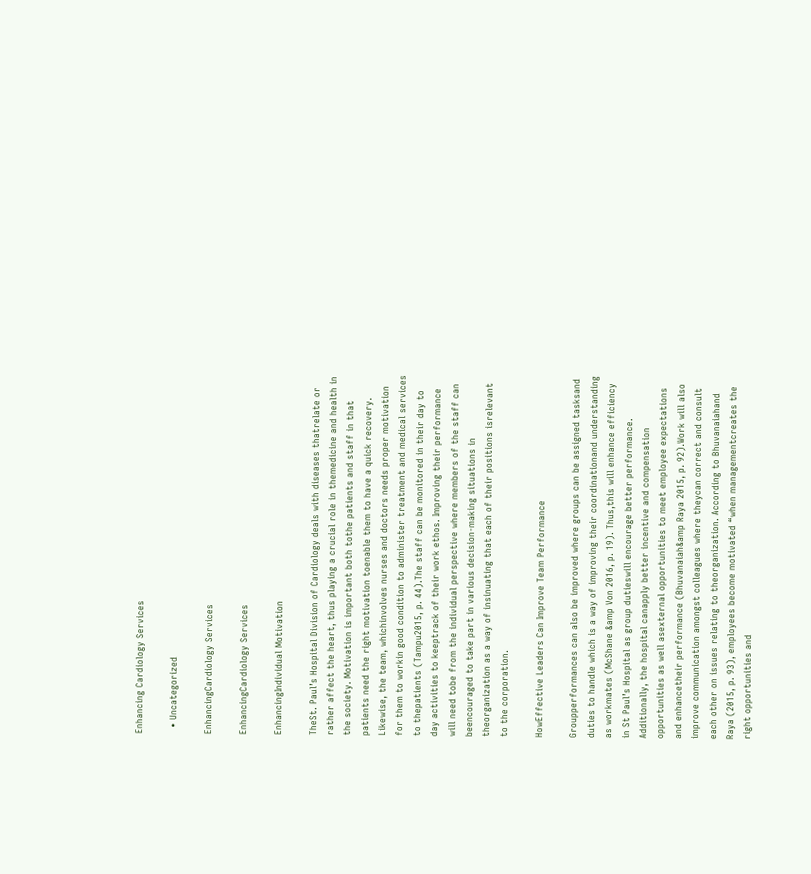Enhancing Cardiology Services

  • Uncategorized

EnhancingCardiology Services

EnhancingCardiology Services

EnhancingIndividual Motivation

TheSt. Paul’s Hospital Division of Cardiology deals with diseases thatrelate or rather affect the heart, thus playing a crucial role in themedicine and health in the society. Motivation is important both tothe patients and staff in that patients need the right motivation toenable them to have a quick recovery. Likewise, the team, whichinvolves nurses and doctors needs proper motivation for them to workin good condition to administer treatment and medical services to thepatients (Tampu2015, p. 44).The staff can be monitored in their day to day activities to keeptrack of their work ethos. Improving their performance will need tobe from the individual perspective where members of the staff can beencouraged to take part in various decision-making situations in theorganization as a way of insinuating that each of their positions isrelevant to the corporation.

HowEffective Leaders Can Improve Team Performance

Groupperformances can also be improved where groups can be assigned tasksand duties to handle which is a way of improving their coordinationand understanding as workmates (McShane &amp Von 2016, p. 19). Thus,this will enhance efficiency in St Paul’s Hospital as group dutieswill encourage better performance. Additionally, the hospital canapply better incentive and compensation opportunities as well asexternal opportunities to meet employee expectations and enhancetheir performance (Bhuvanaiah&amp Raya 2015, p. 92).Work will also improve communication amongst colleagues where theycan correct and consult each other on issues relating to theorganization. According to Bhuvanaiahand Raya (2015, p. 93), employees become motivated “when managementcreates the right opportunities and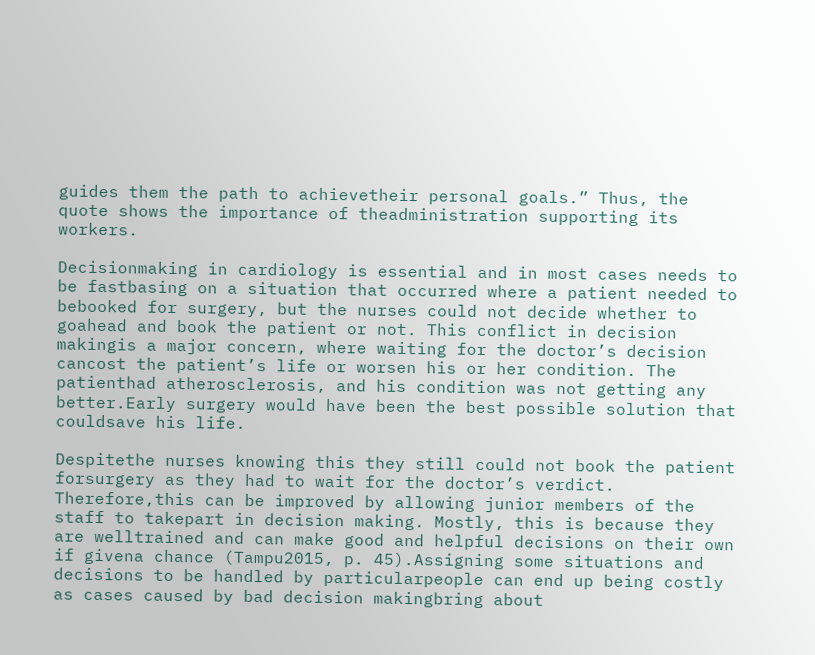guides them the path to achievetheir personal goals.” Thus, the quote shows the importance of theadministration supporting its workers.

Decisionmaking in cardiology is essential and in most cases needs to be fastbasing on a situation that occurred where a patient needed to bebooked for surgery, but the nurses could not decide whether to goahead and book the patient or not. This conflict in decision makingis a major concern, where waiting for the doctor’s decision cancost the patient’s life or worsen his or her condition. The patienthad atherosclerosis, and his condition was not getting any better.Early surgery would have been the best possible solution that couldsave his life.

Despitethe nurses knowing this they still could not book the patient forsurgery as they had to wait for the doctor’s verdict. Therefore,this can be improved by allowing junior members of the staff to takepart in decision making. Mostly, this is because they are welltrained and can make good and helpful decisions on their own if givena chance (Tampu2015, p. 45).Assigning some situations and decisions to be handled by particularpeople can end up being costly as cases caused by bad decision makingbring about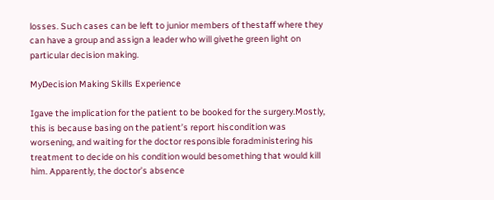losses. Such cases can be left to junior members of thestaff where they can have a group and assign a leader who will givethe green light on particular decision making.

MyDecision Making Skills Experience

Igave the implication for the patient to be booked for the surgery.Mostly, this is because basing on the patient’s report hiscondition was worsening, and waiting for the doctor responsible foradministering his treatment to decide on his condition would besomething that would kill him. Apparently, the doctor’s absence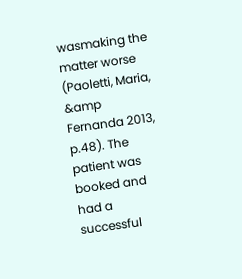wasmaking the matter worse (Paoletti, Maria, &amp Fernanda 2013, p.48). The patient was booked and had a successful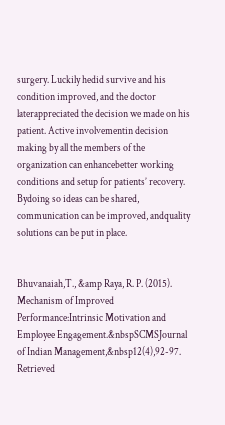surgery. Luckily hedid survive and his condition improved, and the doctor laterappreciated the decision we made on his patient. Active involvementin decision making by all the members of the organization can enhancebetter working conditions and setup for patients’ recovery. Bydoing so ideas can be shared, communication can be improved, andquality solutions can be put in place.


Bhuvanaiah,T., &amp Raya, R. P. (2015). Mechanism of Improved Performance:Intrinsic Motivation and Employee Engagement.&nbspSCMSJournal of Indian Management,&nbsp12(4),92-97. Retrieved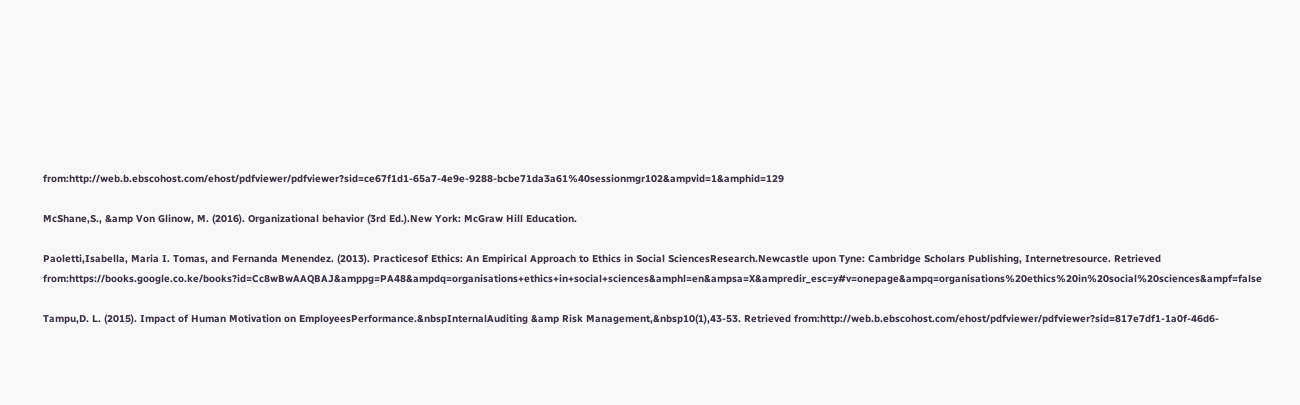from:http://web.b.ebscohost.com/ehost/pdfviewer/pdfviewer?sid=ce67f1d1-65a7-4e9e-9288-bcbe71da3a61%40sessionmgr102&ampvid=1&amphid=129

McShane,S., &amp Von Glinow, M. (2016). Organizational behavior (3rd Ed.).New York: McGraw Hill Education.

Paoletti,Isabella, Maria I. Tomas, and Fernanda Menendez. (2013). Practicesof Ethics: An Empirical Approach to Ethics in Social SciencesResearch.Newcastle upon Tyne: Cambridge Scholars Publishing, Internetresource. Retrieved from:https://books.google.co.ke/books?id=Cc8wBwAAQBAJ&amppg=PA48&ampdq=organisations+ethics+in+social+sciences&amphl=en&ampsa=X&ampredir_esc=y#v=onepage&ampq=organisations%20ethics%20in%20social%20sciences&ampf=false

Tampu,D. L. (2015). Impact of Human Motivation on EmployeesPerformance.&nbspInternalAuditing &amp Risk Management,&nbsp10(1),43-53. Retrieved from:http://web.b.ebscohost.com/ehost/pdfviewer/pdfviewer?sid=817e7df1-1a0f-46d6-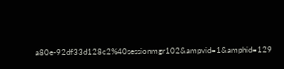a80e-92df33d128c2%40sessionmgr102&ampvid=1&amphid=129